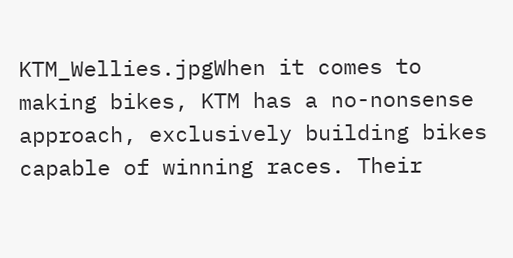KTM_Wellies.jpgWhen it comes to making bikes, KTM has a no-nonsense approach, exclusively building bikes capable of winning races. Their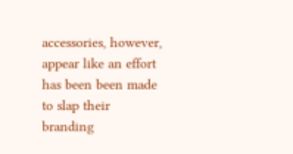accessories, however, appear like an effort has been been made to slap their branding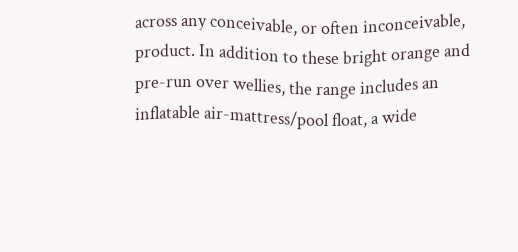across any conceivable, or often inconceivable, product. In addition to these bright orange and pre-run over wellies, the range includes an inflatable air-mattress/pool float, a wide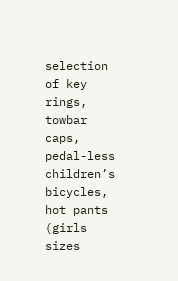selection of key rings, towbar caps, pedal-less children’s bicycles, hot pants (girls sizes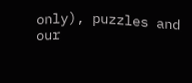only), puzzles and our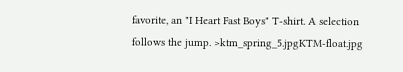favorite, an "I Heart Fast Boys" T-shirt. A selection follows the jump. >ktm_spring_5.jpgKTM-float.jpg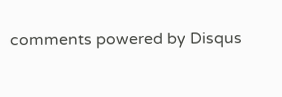comments powered by Disqus